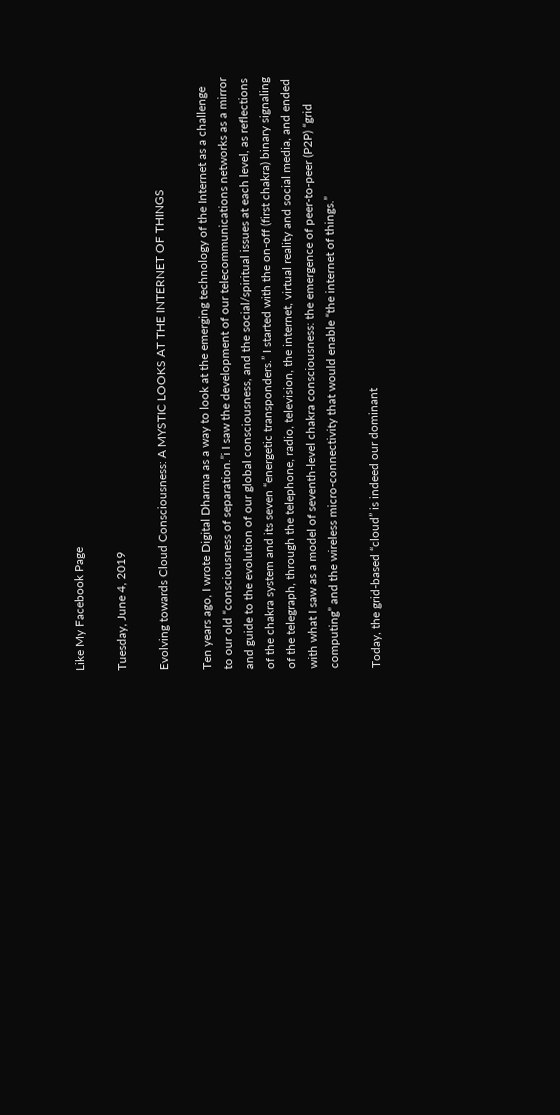Like My Facebook Page

Tuesday, June 4, 2019

Evolving towards Cloud Consciousness: A MYSTIC LOOKS AT THE INTERNET OF THINGS

Ten years ago, I wrote Digital Dharma as a way to look at the emerging technology of the Internet as a challenge to our old “consciousness of separation.”i I saw the development of our telecommunications networks as a mirror and guide to the evolution of our global consciousness, and the social/spiritual issues at each level, as reflections of the chakra system and its seven “energetic transponders.” I started with the on-off (first chakra) binary signaling of the telegraph, through the telephone, radio, television, the internet, virtual reality and social media, and ended with what I saw as a model of seventh-level chakra consciousness: the emergence of peer-to-peer (P2P) “grid computing” and the wireless micro-connectivity that would enable “the internet of things.”

Today, the grid-based “cloud” is indeed our dominant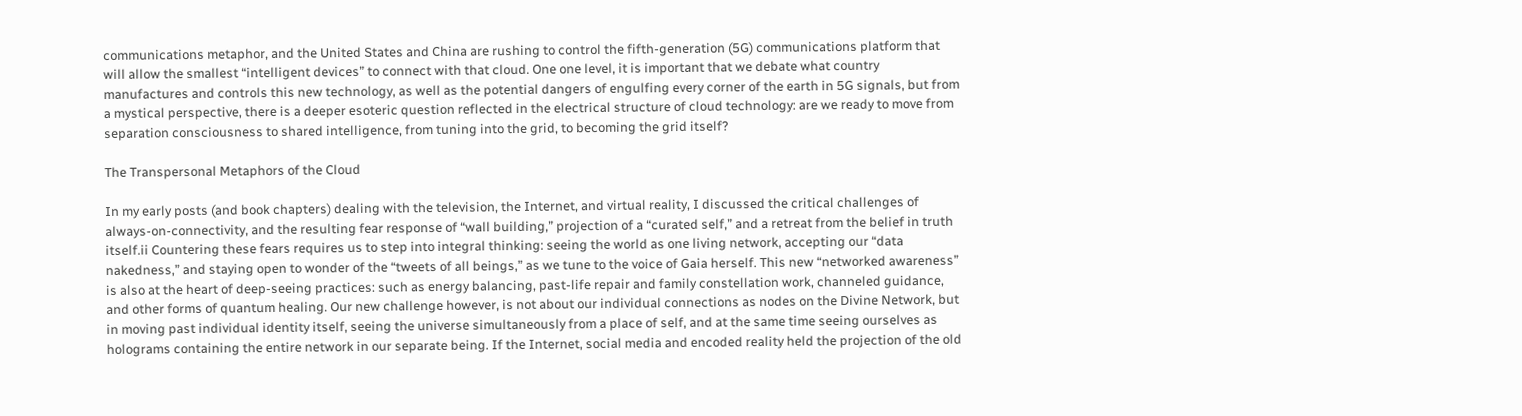communications metaphor, and the United States and China are rushing to control the fifth-generation (5G) communications platform that will allow the smallest “intelligent devices” to connect with that cloud. One one level, it is important that we debate what country manufactures and controls this new technology, as well as the potential dangers of engulfing every corner of the earth in 5G signals, but from a mystical perspective, there is a deeper esoteric question reflected in the electrical structure of cloud technology: are we ready to move from separation consciousness to shared intelligence, from tuning into the grid, to becoming the grid itself?

The Transpersonal Metaphors of the Cloud

In my early posts (and book chapters) dealing with the television, the Internet, and virtual reality, I discussed the critical challenges of always-on-connectivity, and the resulting fear response of “wall building,” projection of a “curated self,” and a retreat from the belief in truth itself.ii Countering these fears requires us to step into integral thinking: seeing the world as one living network, accepting our “data nakedness,” and staying open to wonder of the “tweets of all beings,” as we tune to the voice of Gaia herself. This new “networked awareness” is also at the heart of deep-seeing practices: such as energy balancing, past-life repair and family constellation work, channeled guidance, and other forms of quantum healing. Our new challenge however, is not about our individual connections as nodes on the Divine Network, but in moving past individual identity itself, seeing the universe simultaneously from a place of self, and at the same time seeing ourselves as holograms containing the entire network in our separate being. If the Internet, social media and encoded reality held the projection of the old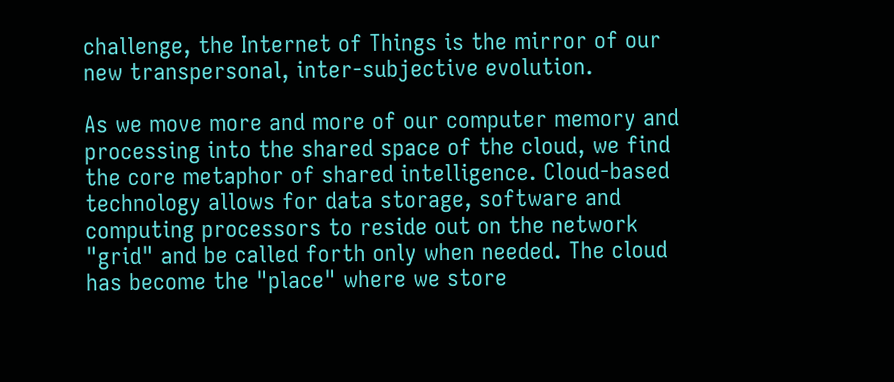challenge, the Internet of Things is the mirror of our new transpersonal, inter-subjective evolution.

As we move more and more of our computer memory and processing into the shared space of the cloud, we find the core metaphor of shared intelligence. Cloud-based technology allows for data storage, software and computing processors to reside out on the network "grid" and be called forth only when needed. The cloud has become the "place" where we store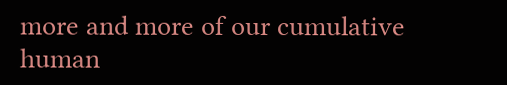more and more of our cumulative human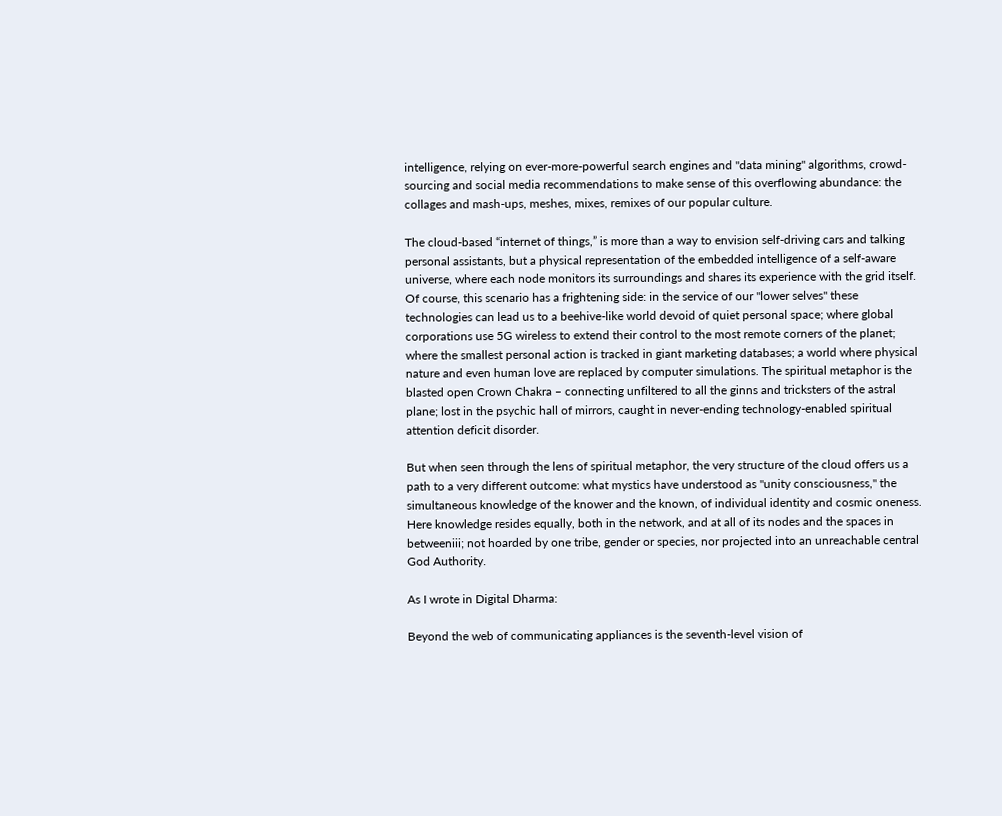intelligence, relying on ever-more-powerful search engines and "data mining" algorithms, crowd-sourcing and social media recommendations to make sense of this overflowing abundance: the collages and mash-ups, meshes, mixes, remixes of our popular culture.

The cloud-based “internet of things,” is more than a way to envision self-driving cars and talking personal assistants, but a physical representation of the embedded intelligence of a self-aware universe, where each node monitors its surroundings and shares its experience with the grid itself. Of course, this scenario has a frightening side: in the service of our "lower selves" these technologies can lead us to a beehive-like world devoid of quiet personal space; where global corporations use 5G wireless to extend their control to the most remote corners of the planet; where the smallest personal action is tracked in giant marketing databases; a world where physical nature and even human love are replaced by computer simulations. The spiritual metaphor is the blasted open Crown Chakra – connecting unfiltered to all the ginns and tricksters of the astral plane; lost in the psychic hall of mirrors, caught in never-ending technology-enabled spiritual attention deficit disorder.

But when seen through the lens of spiritual metaphor, the very structure of the cloud offers us a path to a very different outcome: what mystics have understood as "unity consciousness," the simultaneous knowledge of the knower and the known, of individual identity and cosmic oneness. Here knowledge resides equally, both in the network, and at all of its nodes and the spaces in betweeniii; not hoarded by one tribe, gender or species, nor projected into an unreachable central God Authority.

As I wrote in Digital Dharma:

Beyond the web of communicating appliances is the seventh-level vision of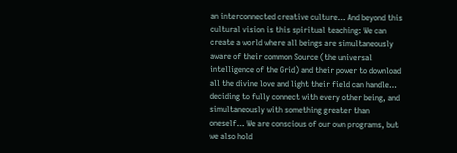an interconnected creative culture… And beyond this cultural vision is this spiritual teaching: We can create a world where all beings are simultaneously aware of their common Source (the universal intelligence of the Grid) and their power to download all the divine love and light their field can handle… deciding to fully connect with every other being, and simultaneously with something greater than oneself… We are conscious of our own programs, but we also hold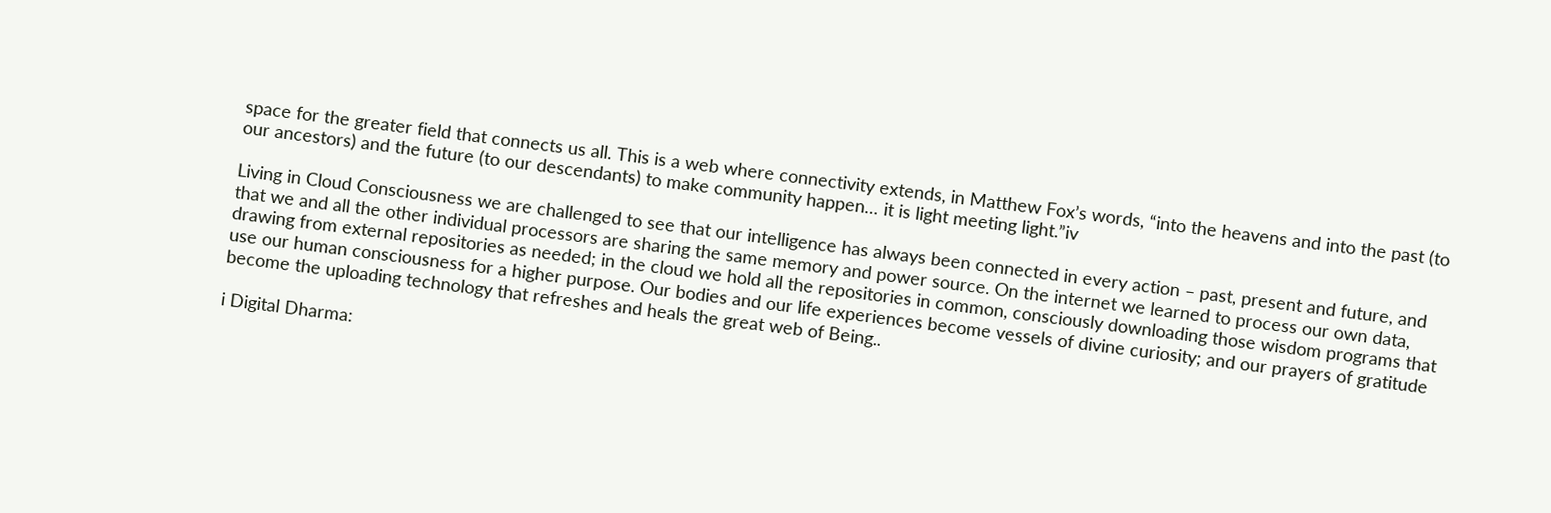space for the greater field that connects us all. This is a web where connectivity extends, in Matthew Fox’s words, “into the heavens and into the past (to our ancestors) and the future (to our descendants) to make community happen… it is light meeting light.”iv

Living in Cloud Consciousness we are challenged to see that our intelligence has always been connected in every action – past, present and future, and that we and all the other individual processors are sharing the same memory and power source. On the internet we learned to process our own data, drawing from external repositories as needed; in the cloud we hold all the repositories in common, consciously downloading those wisdom programs that use our human consciousness for a higher purpose. Our bodies and our life experiences become vessels of divine curiosity; and our prayers of gratitude become the uploading technology that refreshes and heals the great web of Being..

i Digital Dharma: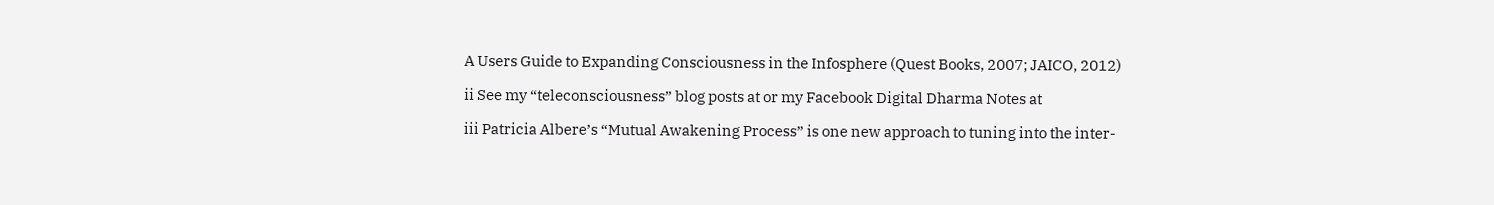A Users Guide to Expanding Consciousness in the Infosphere (Quest Books, 2007; JAICO, 2012)

ii See my “teleconsciousness” blog posts at or my Facebook Digital Dharma Notes at

iii Patricia Albere’s “Mutual Awakening Process” is one new approach to tuning into the inter-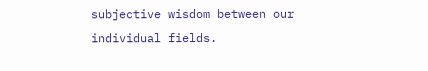subjective wisdom between our individual fields.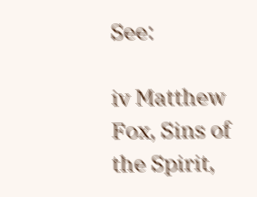See:

iv Matthew Fox, Sins of the Spirit,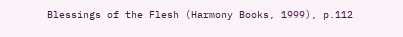Blessings of the Flesh (Harmony Books, 1999), p.112